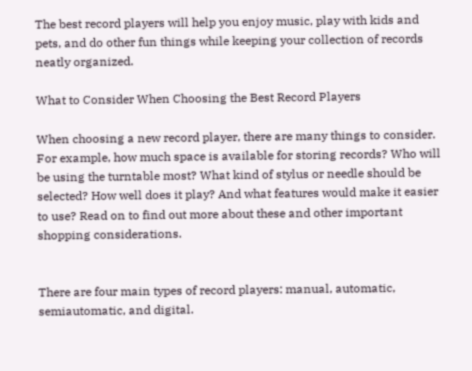The best record players will help you enjoy music, play with kids and pets, and do other fun things while keeping your collection of records neatly organized.

What to Consider When Choosing the Best Record Players

When choosing a new record player, there are many things to consider. For example, how much space is available for storing records? Who will be using the turntable most? What kind of stylus or needle should be selected? How well does it play? And what features would make it easier to use? Read on to find out more about these and other important shopping considerations.


There are four main types of record players: manual, automatic, semiautomatic, and digital.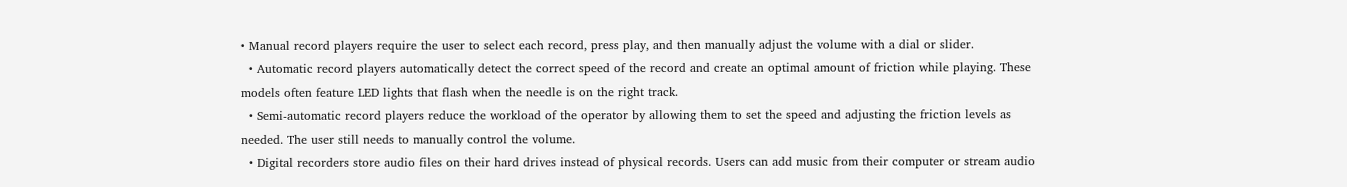• Manual record players require the user to select each record, press play, and then manually adjust the volume with a dial or slider.
  • Automatic record players automatically detect the correct speed of the record and create an optimal amount of friction while playing. These models often feature LED lights that flash when the needle is on the right track.
  • Semi-automatic record players reduce the workload of the operator by allowing them to set the speed and adjusting the friction levels as needed. The user still needs to manually control the volume.
  • Digital recorders store audio files on their hard drives instead of physical records. Users can add music from their computer or stream audio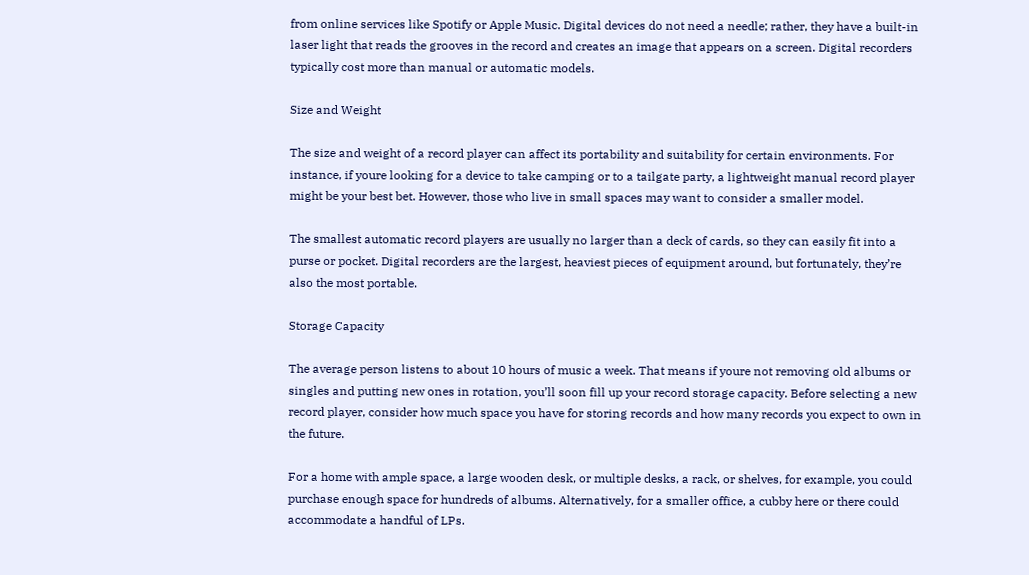from online services like Spotify or Apple Music. Digital devices do not need a needle; rather, they have a built-in laser light that reads the grooves in the record and creates an image that appears on a screen. Digital recorders typically cost more than manual or automatic models.

Size and Weight

The size and weight of a record player can affect its portability and suitability for certain environments. For instance, if youre looking for a device to take camping or to a tailgate party, a lightweight manual record player might be your best bet. However, those who live in small spaces may want to consider a smaller model.

The smallest automatic record players are usually no larger than a deck of cards, so they can easily fit into a purse or pocket. Digital recorders are the largest, heaviest pieces of equipment around, but fortunately, they’re also the most portable.

Storage Capacity

The average person listens to about 10 hours of music a week. That means if youre not removing old albums or singles and putting new ones in rotation, you’ll soon fill up your record storage capacity. Before selecting a new record player, consider how much space you have for storing records and how many records you expect to own in the future.

For a home with ample space, a large wooden desk, or multiple desks, a rack, or shelves, for example, you could purchase enough space for hundreds of albums. Alternatively, for a smaller office, a cubby here or there could accommodate a handful of LPs.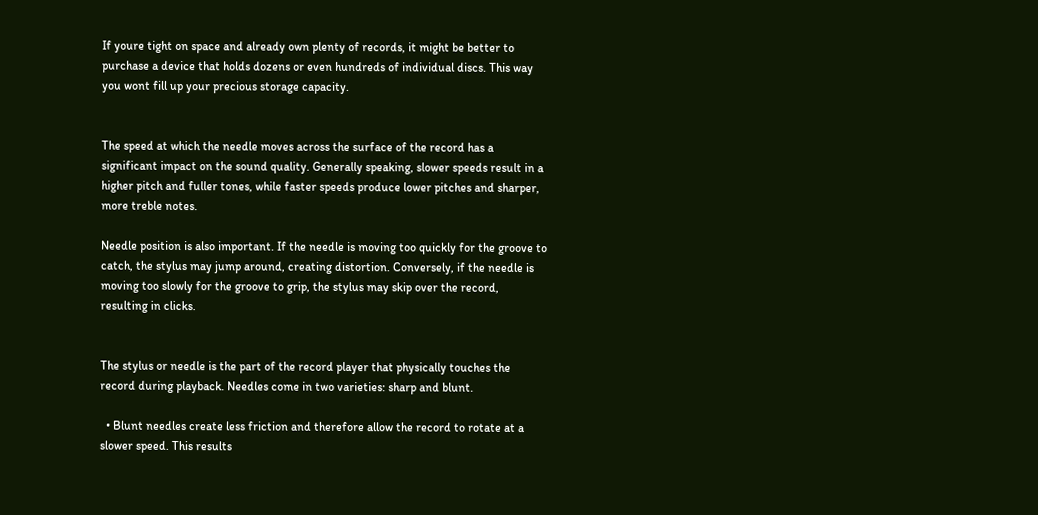If youre tight on space and already own plenty of records, it might be better to purchase a device that holds dozens or even hundreds of individual discs. This way you wont fill up your precious storage capacity.


The speed at which the needle moves across the surface of the record has a significant impact on the sound quality. Generally speaking, slower speeds result in a higher pitch and fuller tones, while faster speeds produce lower pitches and sharper, more treble notes.

Needle position is also important. If the needle is moving too quickly for the groove to catch, the stylus may jump around, creating distortion. Conversely, if the needle is moving too slowly for the groove to grip, the stylus may skip over the record, resulting in clicks.


The stylus or needle is the part of the record player that physically touches the record during playback. Needles come in two varieties: sharp and blunt.

  • Blunt needles create less friction and therefore allow the record to rotate at a slower speed. This results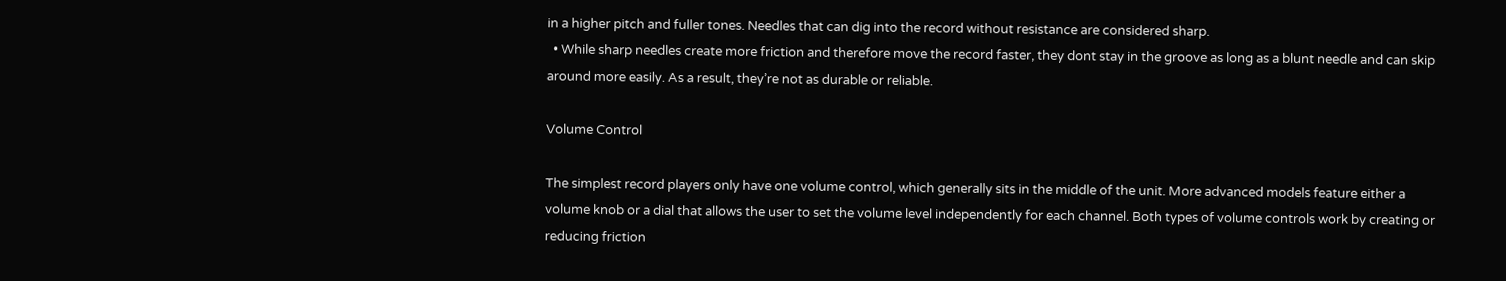in a higher pitch and fuller tones. Needles that can dig into the record without resistance are considered sharp.
  • While sharp needles create more friction and therefore move the record faster, they dont stay in the groove as long as a blunt needle and can skip around more easily. As a result, they’re not as durable or reliable.

Volume Control

The simplest record players only have one volume control, which generally sits in the middle of the unit. More advanced models feature either a volume knob or a dial that allows the user to set the volume level independently for each channel. Both types of volume controls work by creating or reducing friction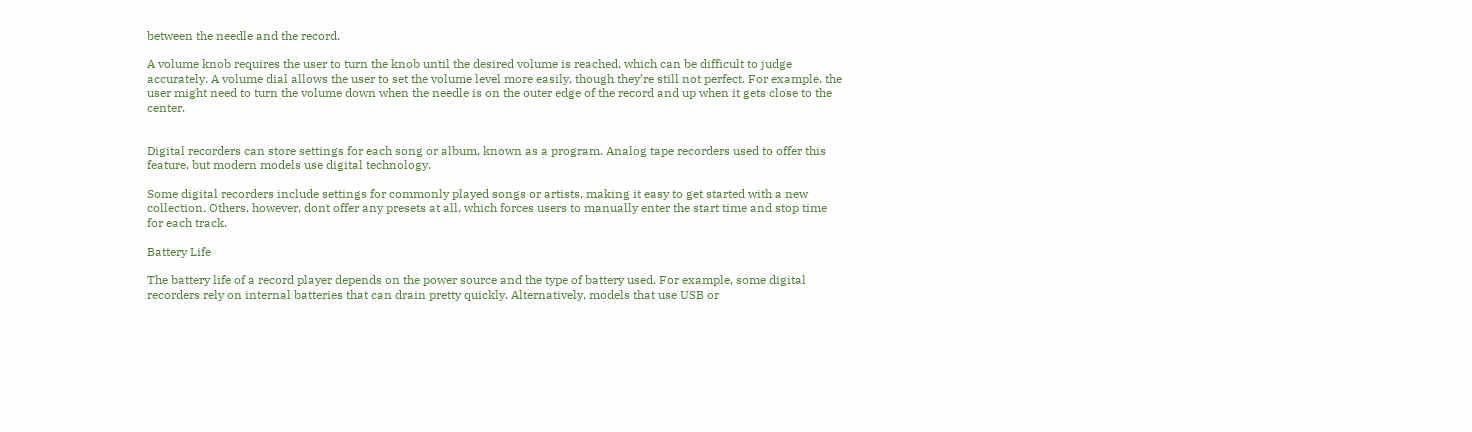between the needle and the record.

A volume knob requires the user to turn the knob until the desired volume is reached, which can be difficult to judge accurately. A volume dial allows the user to set the volume level more easily, though they’re still not perfect. For example, the user might need to turn the volume down when the needle is on the outer edge of the record and up when it gets close to the center.


Digital recorders can store settings for each song or album, known as a program. Analog tape recorders used to offer this feature, but modern models use digital technology.

Some digital recorders include settings for commonly played songs or artists, making it easy to get started with a new collection. Others, however, dont offer any presets at all, which forces users to manually enter the start time and stop time for each track.

Battery Life

The battery life of a record player depends on the power source and the type of battery used. For example, some digital recorders rely on internal batteries that can drain pretty quickly. Alternatively, models that use USB or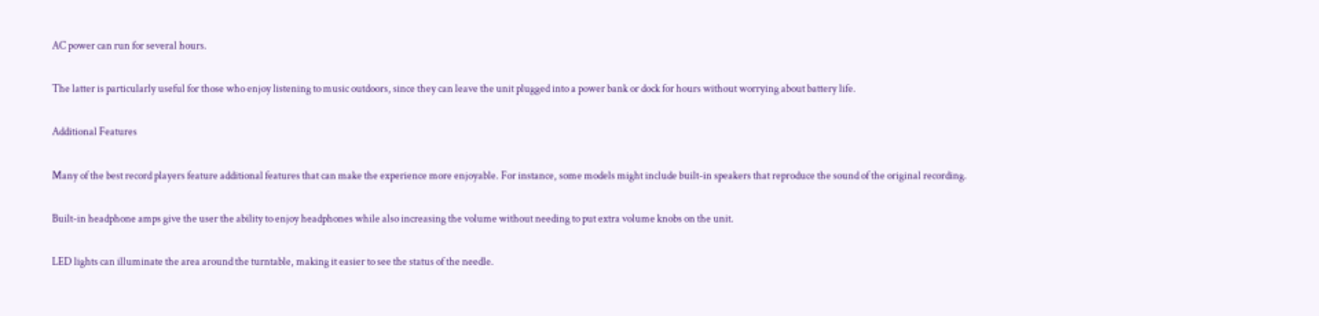AC power can run for several hours.

The latter is particularly useful for those who enjoy listening to music outdoors, since they can leave the unit plugged into a power bank or dock for hours without worrying about battery life.

Additional Features

Many of the best record players feature additional features that can make the experience more enjoyable. For instance, some models might include built-in speakers that reproduce the sound of the original recording.

Built-in headphone amps give the user the ability to enjoy headphones while also increasing the volume without needing to put extra volume knobs on the unit.

LED lights can illuminate the area around the turntable, making it easier to see the status of the needle.